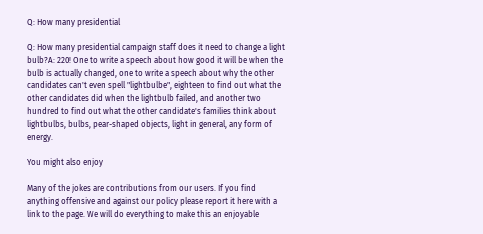Q: How many presidential

Q: How many presidential campaign staff does it need to change a light bulb?A: 220! One to write a speech about how good it will be when the bulb is actually changed, one to write a speech about why the other candidates can't even spell "lightbulbe", eighteen to find out what the other candidates did when the lightbulb failed, and another two hundred to find out what the other candidate's families think about lightbulbs, bulbs, pear-shaped objects, light in general, any form of energy.

You might also enjoy

Many of the jokes are contributions from our users. If you find anything offensive and against our policy please report it here with a link to the page. We will do everything to make this an enjoyable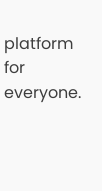platform for everyone.